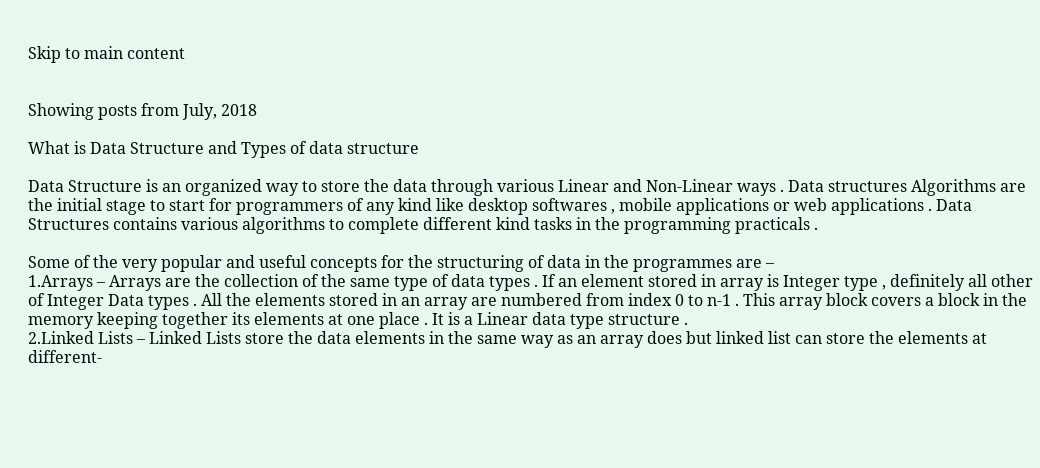Skip to main content


Showing posts from July, 2018

What is Data Structure and Types of data structure

Data Structure is an organized way to store the data through various Linear and Non-Linear ways . Data structures Algorithms are the initial stage to start for programmers of any kind like desktop softwares , mobile applications or web applications . Data Structures contains various algorithms to complete different kind tasks in the programming practicals .

Some of the very popular and useful concepts for the structuring of data in the programmes are –
1.Arrays – Arrays are the collection of the same type of data types . If an element stored in array is Integer type , definitely all other of Integer Data types . All the elements stored in an array are numbered from index 0 to n-1 . This array block covers a block in the memory keeping together its elements at one place . It is a Linear data type structure .
2.Linked Lists – Linked Lists store the data elements in the same way as an array does but linked list can store the elements at different-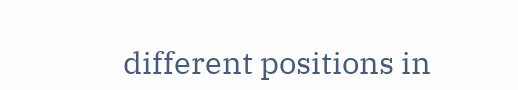different positions in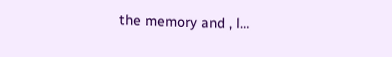the memory and , l…